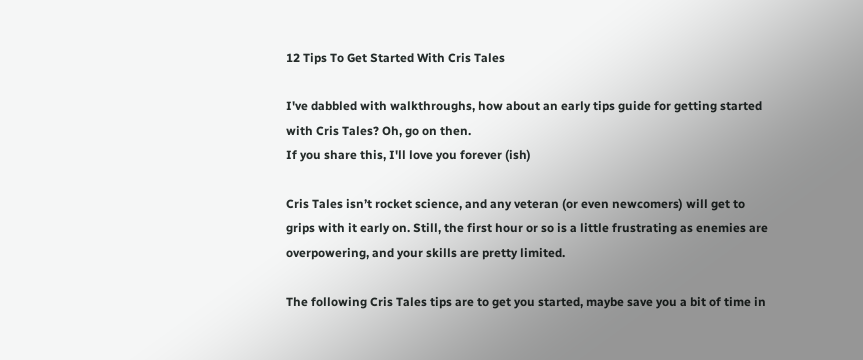12 Tips To Get Started With Cris Tales

I've dabbled with walkthroughs, how about an early tips guide for getting started with Cris Tales? Oh, go on then.
If you share this, I'll love you forever (ish)

Cris Tales isn’t rocket science, and any veteran (or even newcomers) will get to grips with it early on. Still, the first hour or so is a little frustrating as enemies are overpowering, and your skills are pretty limited.

The following Cris Tales tips are to get you started, maybe save you a bit of time in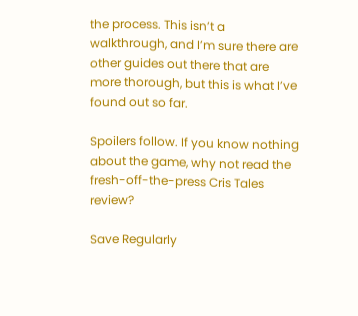the process. This isn’t a walkthrough, and I’m sure there are other guides out there that are more thorough, but this is what I’ve found out so far.

Spoilers follow. If you know nothing about the game, why not read the fresh-off-the-press Cris Tales review?

Save Regularly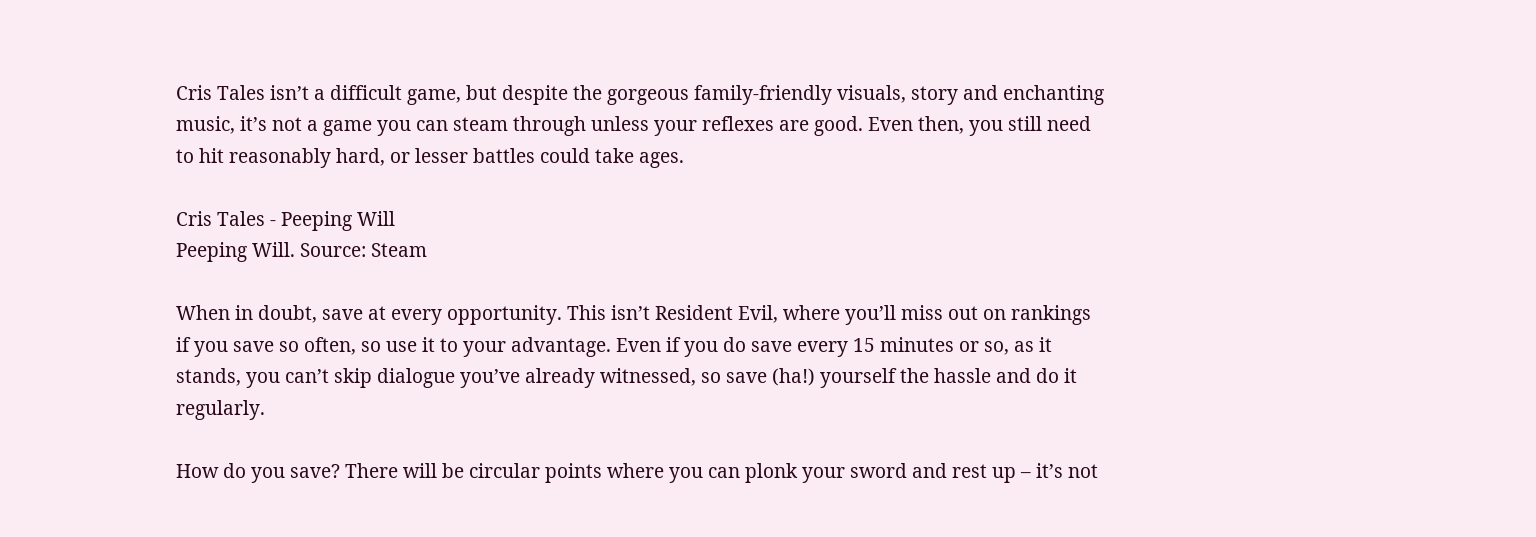Cris Tales isn’t a difficult game, but despite the gorgeous family-friendly visuals, story and enchanting music, it’s not a game you can steam through unless your reflexes are good. Even then, you still need to hit reasonably hard, or lesser battles could take ages.

Cris Tales - Peeping Will
Peeping Will. Source: Steam

When in doubt, save at every opportunity. This isn’t Resident Evil, where you’ll miss out on rankings if you save so often, so use it to your advantage. Even if you do save every 15 minutes or so, as it stands, you can’t skip dialogue you’ve already witnessed, so save (ha!) yourself the hassle and do it regularly.

How do you save? There will be circular points where you can plonk your sword and rest up – it’s not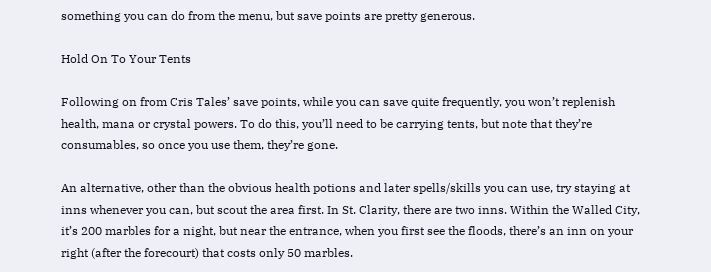something you can do from the menu, but save points are pretty generous.

Hold On To Your Tents

Following on from Cris Tales’ save points, while you can save quite frequently, you won’t replenish health, mana or crystal powers. To do this, you’ll need to be carrying tents, but note that they’re consumables, so once you use them, they’re gone.

An alternative, other than the obvious health potions and later spells/skills you can use, try staying at inns whenever you can, but scout the area first. In St. Clarity, there are two inns. Within the Walled City, it’s 200 marbles for a night, but near the entrance, when you first see the floods, there’s an inn on your right (after the forecourt) that costs only 50 marbles.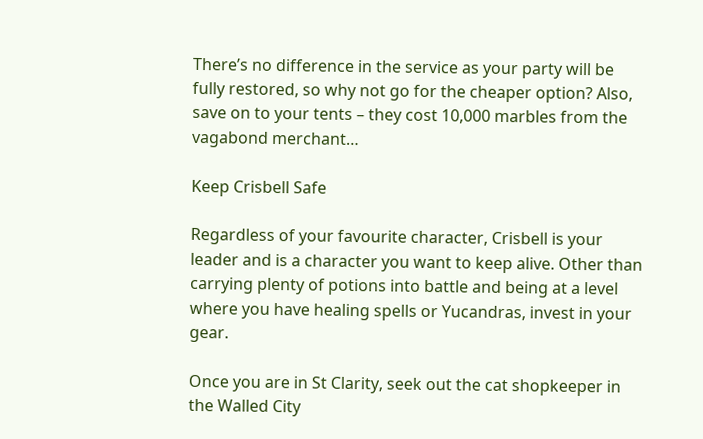There’s no difference in the service as your party will be fully restored, so why not go for the cheaper option? Also, save on to your tents – they cost 10,000 marbles from the vagabond merchant…

Keep Crisbell Safe

Regardless of your favourite character, Crisbell is your leader and is a character you want to keep alive. Other than carrying plenty of potions into battle and being at a level where you have healing spells or Yucandras, invest in your gear.

Once you are in St Clarity, seek out the cat shopkeeper in the Walled City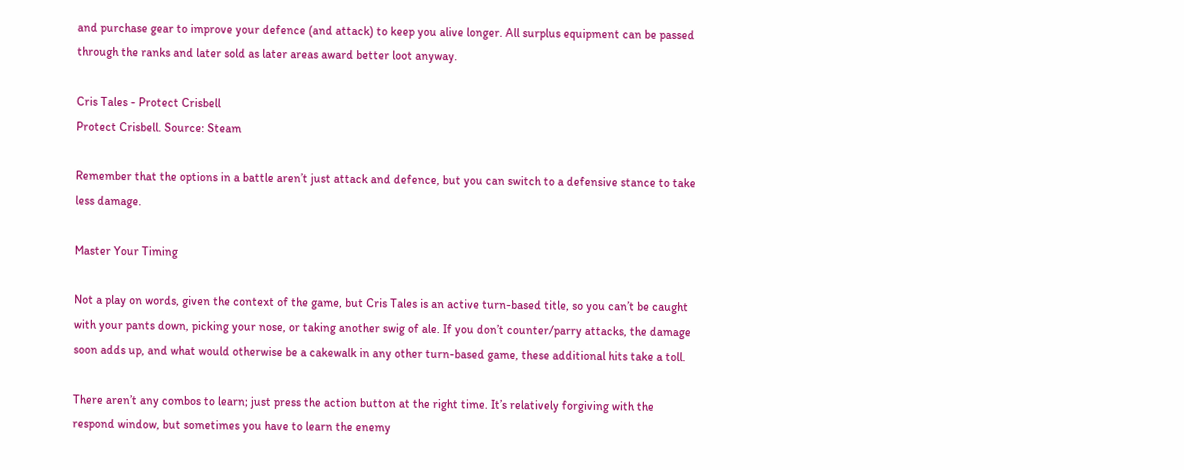and purchase gear to improve your defence (and attack) to keep you alive longer. All surplus equipment can be passed through the ranks and later sold as later areas award better loot anyway.

Cris Tales - Protect Crisbell
Protect Crisbell. Source: Steam

Remember that the options in a battle aren’t just attack and defence, but you can switch to a defensive stance to take less damage.

Master Your Timing

Not a play on words, given the context of the game, but Cris Tales is an active turn-based title, so you can’t be caught with your pants down, picking your nose, or taking another swig of ale. If you don’t counter/parry attacks, the damage soon adds up, and what would otherwise be a cakewalk in any other turn-based game, these additional hits take a toll.

There aren’t any combos to learn; just press the action button at the right time. It’s relatively forgiving with the respond window, but sometimes you have to learn the enemy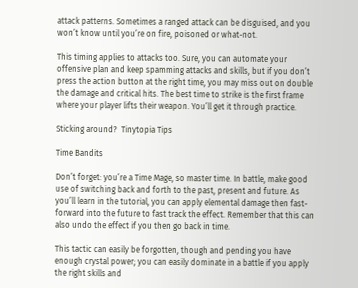attack patterns. Sometimes a ranged attack can be disguised, and you won’t know until you’re on fire, poisoned or what-not.

This timing applies to attacks too. Sure, you can automate your offensive plan and keep spamming attacks and skills, but if you don’t press the action button at the right time, you may miss out on double the damage and critical hits. The best time to strike is the first frame where your player lifts their weapon. You’ll get it through practice.

Sticking around?  Tinytopia Tips

Time Bandits

Don’t forget: you’re a Time Mage, so master time. In battle, make good use of switching back and forth to the past, present and future. As you’ll learn in the tutorial, you can apply elemental damage then fast-forward into the future to fast track the effect. Remember that this can also undo the effect if you then go back in time.

This tactic can easily be forgotten, though and pending you have enough crystal power; you can easily dominate in a battle if you apply the right skills and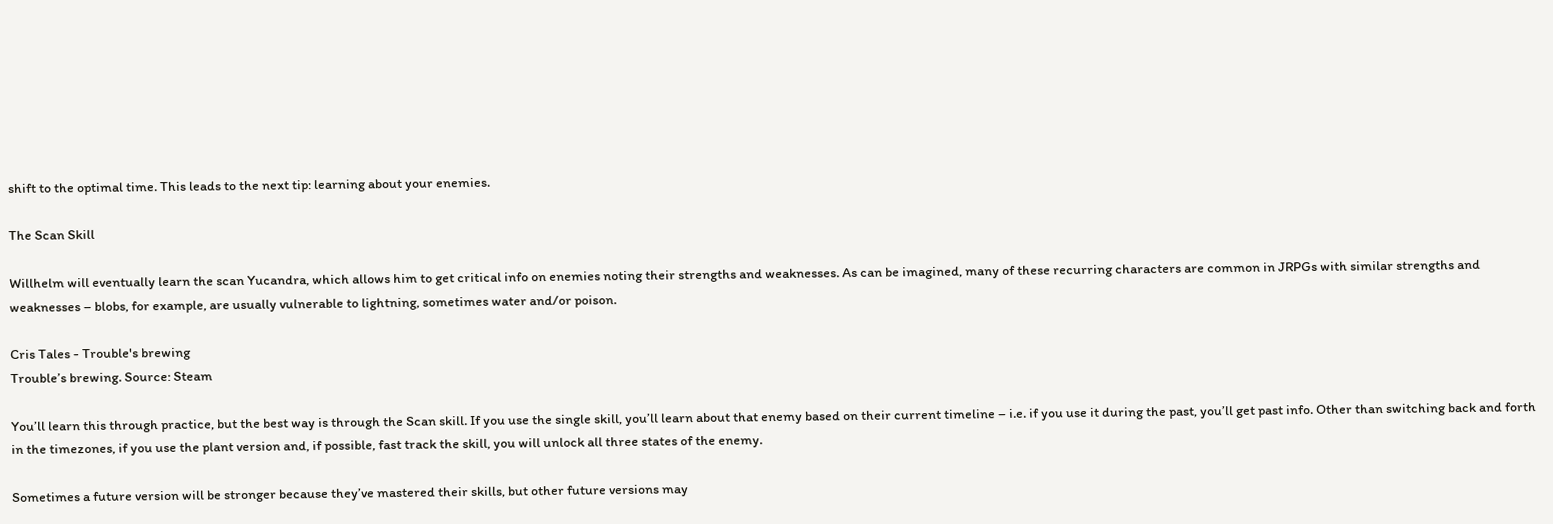shift to the optimal time. This leads to the next tip: learning about your enemies.

The Scan Skill

Willhelm will eventually learn the scan Yucandra, which allows him to get critical info on enemies noting their strengths and weaknesses. As can be imagined, many of these recurring characters are common in JRPGs with similar strengths and weaknesses – blobs, for example, are usually vulnerable to lightning, sometimes water and/or poison.

Cris Tales - Trouble's brewing
Trouble’s brewing. Source: Steam

You’ll learn this through practice, but the best way is through the Scan skill. If you use the single skill, you’ll learn about that enemy based on their current timeline – i.e. if you use it during the past, you’ll get past info. Other than switching back and forth in the timezones, if you use the plant version and, if possible, fast track the skill, you will unlock all three states of the enemy.

Sometimes a future version will be stronger because they’ve mastered their skills, but other future versions may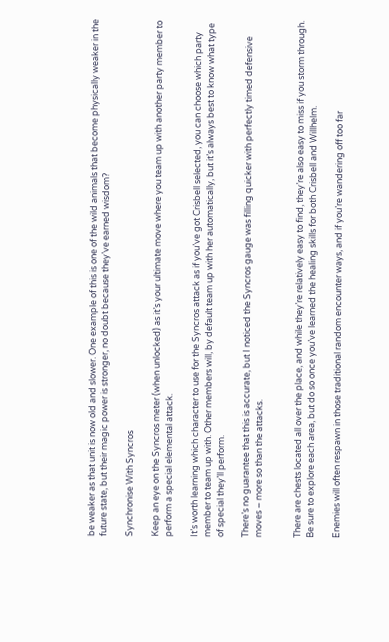be weaker as that unit is now old and slower. One example of this is one of the wild animals that become physically weaker in the future state, but their magic power is stronger, no doubt because they’ve earned wisdom?

Synchronise With Syncros

Keep an eye on the Syncros meter (when unlocked) as it’s your ultimate move where you team up with another party member to perform a special elemental attack.

It’s worth learning which character to use for the Syncros attack as if you’ve got Crisbell selected, you can choose which party member to team up with. Other members will, by default team up with her automatically, but it’s always best to know what type of special they’ll perform.

There’s no guarantee that this is accurate, but I noticed the Syncros gauge was filling quicker with perfectly timed defensive moves – more so than the attacks.


There are chests located all over the place, and while they’re relatively easy to find, they’re also easy to miss if you storm through. Be sure to explore each area, but do so once you’ve learned the healing skills for both Crisbell and Willhelm.

Enemies will often respawn in those traditional random encounter ways, and if you’re wandering off too far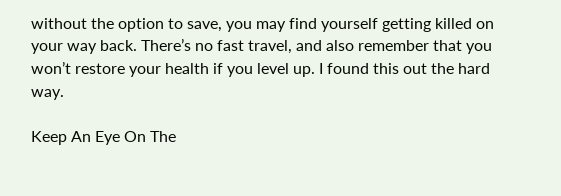without the option to save, you may find yourself getting killed on your way back. There’s no fast travel, and also remember that you won’t restore your health if you level up. I found this out the hard way.

Keep An Eye On The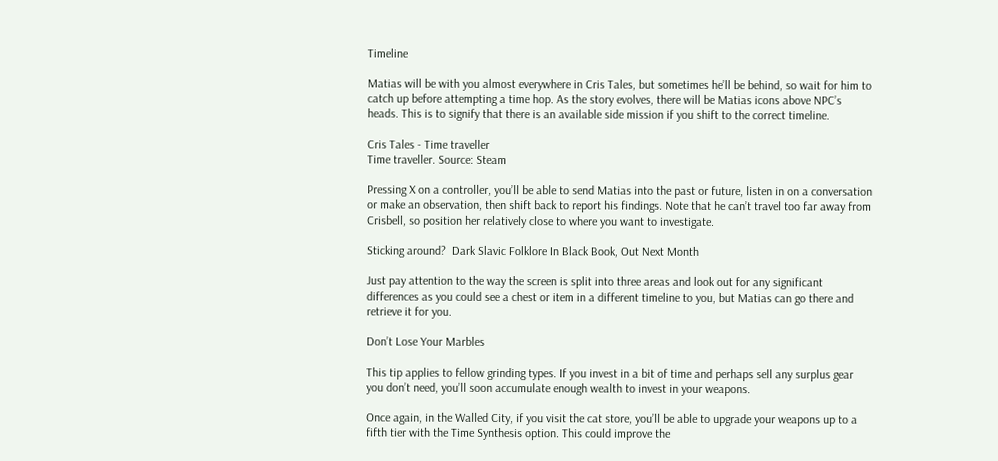Timeline

Matias will be with you almost everywhere in Cris Tales, but sometimes he’ll be behind, so wait for him to catch up before attempting a time hop. As the story evolves, there will be Matias icons above NPC’s heads. This is to signify that there is an available side mission if you shift to the correct timeline.

Cris Tales - Time traveller
Time traveller. Source: Steam

Pressing X on a controller, you’ll be able to send Matias into the past or future, listen in on a conversation or make an observation, then shift back to report his findings. Note that he can’t travel too far away from Crisbell, so position her relatively close to where you want to investigate.

Sticking around?  Dark Slavic Folklore In Black Book, Out Next Month

Just pay attention to the way the screen is split into three areas and look out for any significant differences as you could see a chest or item in a different timeline to you, but Matias can go there and retrieve it for you.

Don’t Lose Your Marbles

This tip applies to fellow grinding types. If you invest in a bit of time and perhaps sell any surplus gear you don’t need, you’ll soon accumulate enough wealth to invest in your weapons.

Once again, in the Walled City, if you visit the cat store, you’ll be able to upgrade your weapons up to a fifth tier with the Time Synthesis option. This could improve the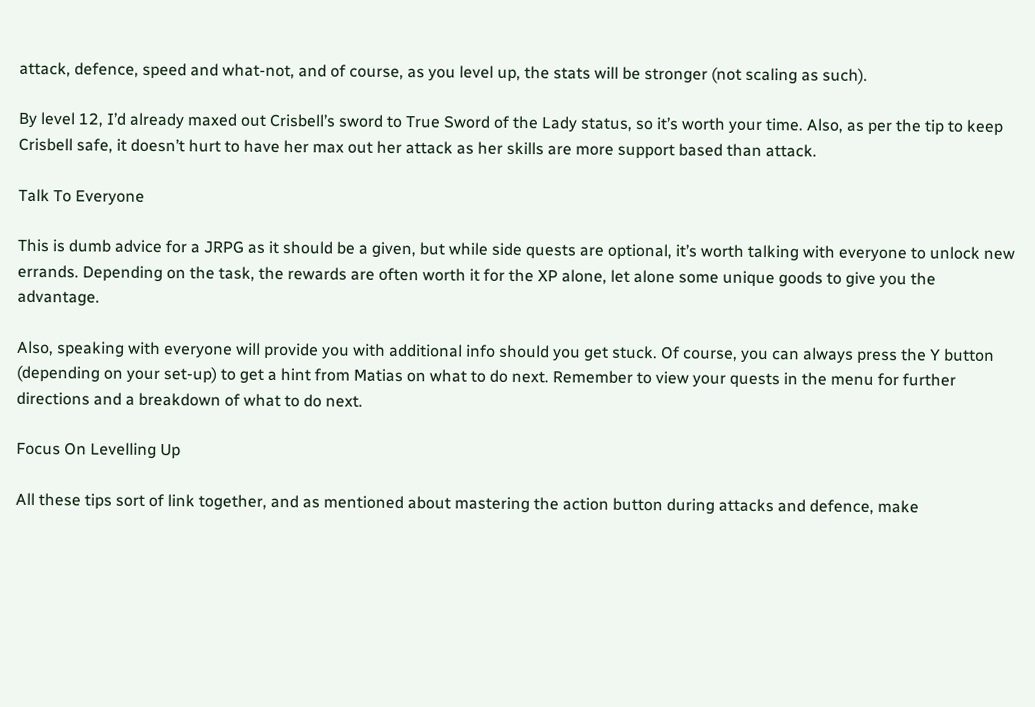attack, defence, speed and what-not, and of course, as you level up, the stats will be stronger (not scaling as such).

By level 12, I’d already maxed out Crisbell’s sword to True Sword of the Lady status, so it’s worth your time. Also, as per the tip to keep Crisbell safe, it doesn’t hurt to have her max out her attack as her skills are more support based than attack.

Talk To Everyone

This is dumb advice for a JRPG as it should be a given, but while side quests are optional, it’s worth talking with everyone to unlock new errands. Depending on the task, the rewards are often worth it for the XP alone, let alone some unique goods to give you the advantage.

Also, speaking with everyone will provide you with additional info should you get stuck. Of course, you can always press the Y button (depending on your set-up) to get a hint from Matias on what to do next. Remember to view your quests in the menu for further directions and a breakdown of what to do next.

Focus On Levelling Up

All these tips sort of link together, and as mentioned about mastering the action button during attacks and defence, make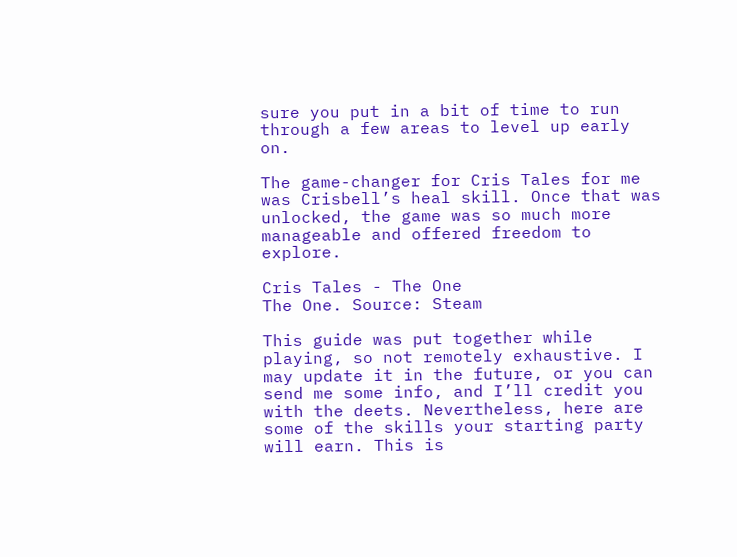sure you put in a bit of time to run through a few areas to level up early on.

The game-changer for Cris Tales for me was Crisbell’s heal skill. Once that was unlocked, the game was so much more manageable and offered freedom to explore.

Cris Tales - The One
The One. Source: Steam

This guide was put together while playing, so not remotely exhaustive. I may update it in the future, or you can send me some info, and I’ll credit you with the deets. Nevertheless, here are some of the skills your starting party will earn. This is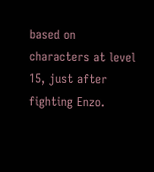based on characters at level 15, just after fighting Enzo.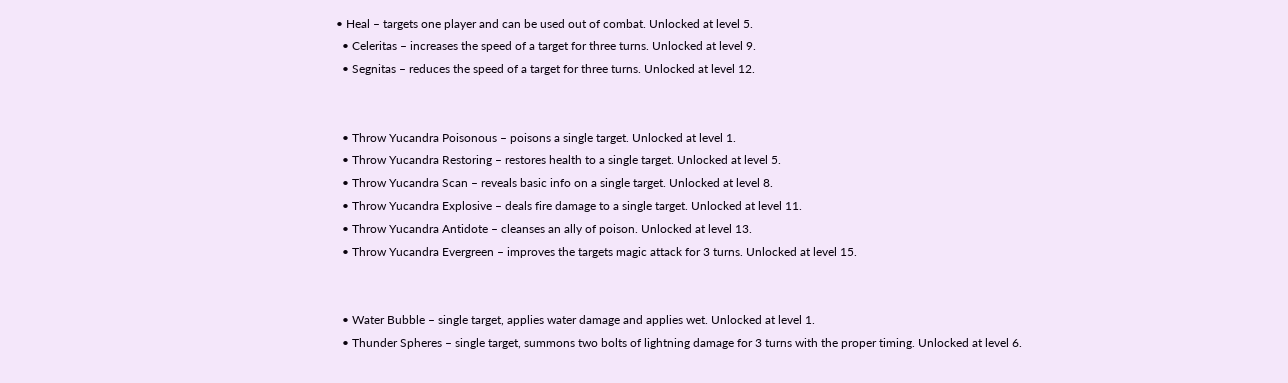• Heal – targets one player and can be used out of combat. Unlocked at level 5.
  • Celeritas – increases the speed of a target for three turns. Unlocked at level 9.
  • Segnitas – reduces the speed of a target for three turns. Unlocked at level 12.


  • Throw Yucandra Poisonous – poisons a single target. Unlocked at level 1.
  • Throw Yucandra Restoring – restores health to a single target. Unlocked at level 5.
  • Throw Yucandra Scan – reveals basic info on a single target. Unlocked at level 8.
  • Throw Yucandra Explosive – deals fire damage to a single target. Unlocked at level 11.
  • Throw Yucandra Antidote – cleanses an ally of poison. Unlocked at level 13.
  • Throw Yucandra Evergreen – improves the targets magic attack for 3 turns. Unlocked at level 15.


  • Water Bubble – single target, applies water damage and applies wet. Unlocked at level 1.
  • Thunder Spheres – single target, summons two bolts of lightning damage for 3 turns with the proper timing. Unlocked at level 6.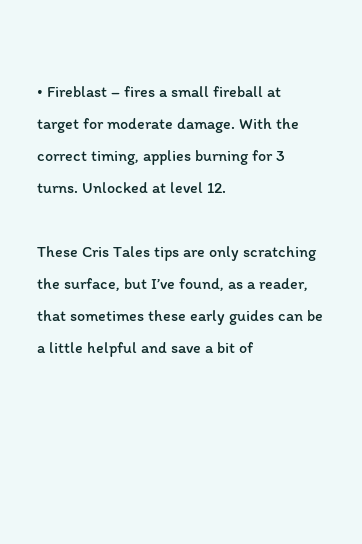• Fireblast – fires a small fireball at target for moderate damage. With the correct timing, applies burning for 3 turns. Unlocked at level 12.

These Cris Tales tips are only scratching the surface, but I’ve found, as a reader, that sometimes these early guides can be a little helpful and save a bit of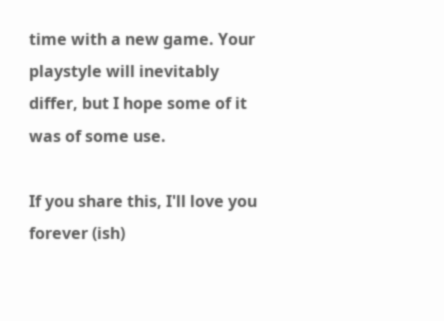time with a new game. Your playstyle will inevitably differ, but I hope some of it was of some use.

If you share this, I'll love you forever (ish)